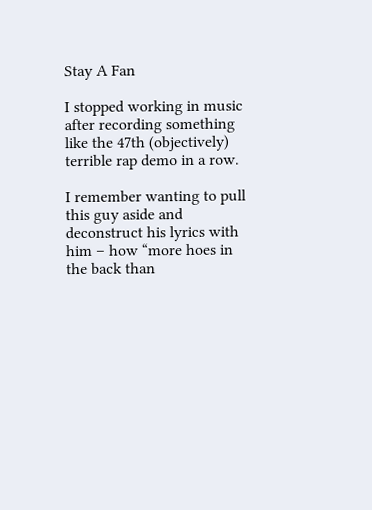Stay A Fan

I stopped working in music after recording something like the 47th (objectively) terrible rap demo in a row.

I remember wanting to pull this guy aside and deconstruct his lyrics with him – how “more hoes in the back than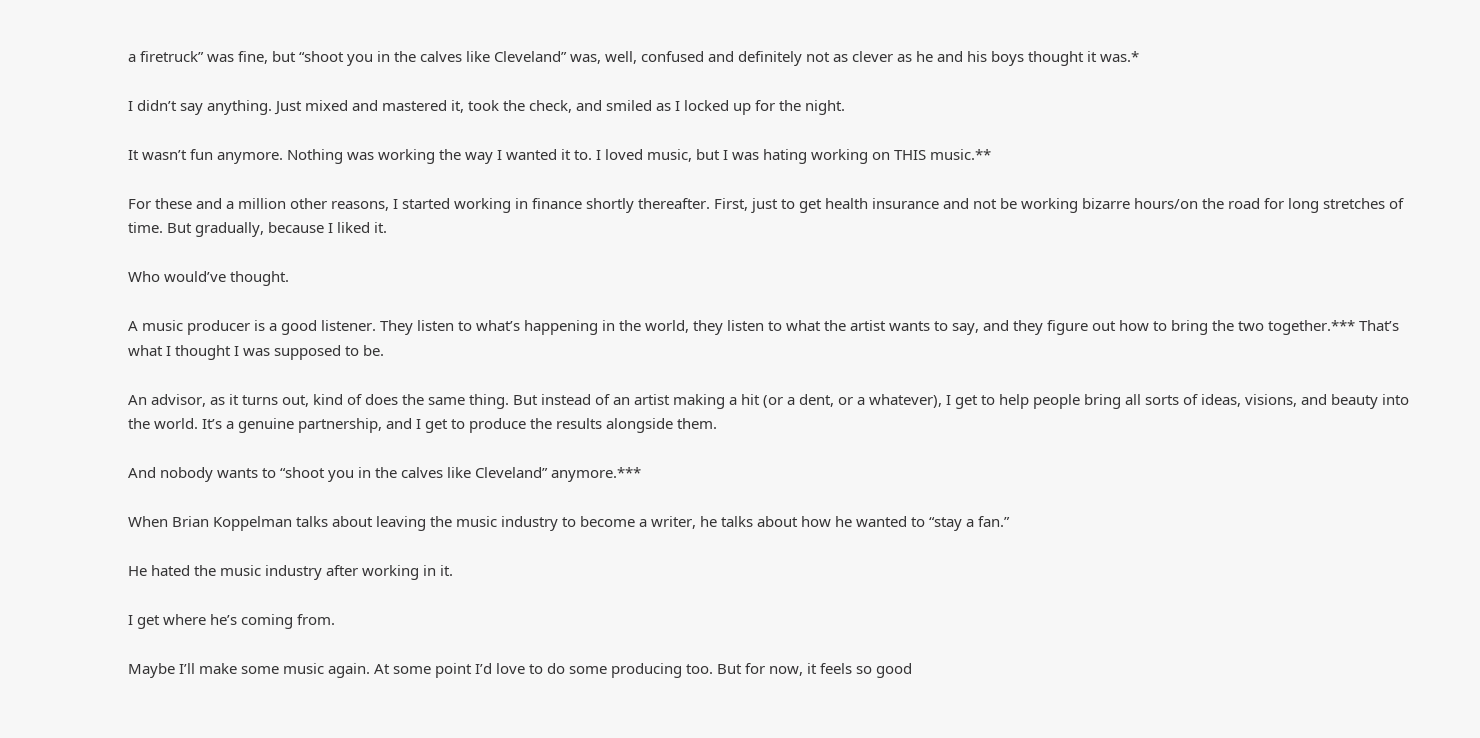a firetruck” was fine, but “shoot you in the calves like Cleveland” was, well, confused and definitely not as clever as he and his boys thought it was.*

I didn’t say anything. Just mixed and mastered it, took the check, and smiled as I locked up for the night.

It wasn’t fun anymore. Nothing was working the way I wanted it to. I loved music, but I was hating working on THIS music.**

For these and a million other reasons, I started working in finance shortly thereafter. First, just to get health insurance and not be working bizarre hours/on the road for long stretches of time. But gradually, because I liked it.

Who would’ve thought.

A music producer is a good listener. They listen to what’s happening in the world, they listen to what the artist wants to say, and they figure out how to bring the two together.*** That’s what I thought I was supposed to be.

An advisor, as it turns out, kind of does the same thing. But instead of an artist making a hit (or a dent, or a whatever), I get to help people bring all sorts of ideas, visions, and beauty into the world. It’s a genuine partnership, and I get to produce the results alongside them.

And nobody wants to “shoot you in the calves like Cleveland” anymore.***

When Brian Koppelman talks about leaving the music industry to become a writer, he talks about how he wanted to “stay a fan.”

He hated the music industry after working in it.

I get where he’s coming from.

Maybe I’ll make some music again. At some point I’d love to do some producing too. But for now, it feels so good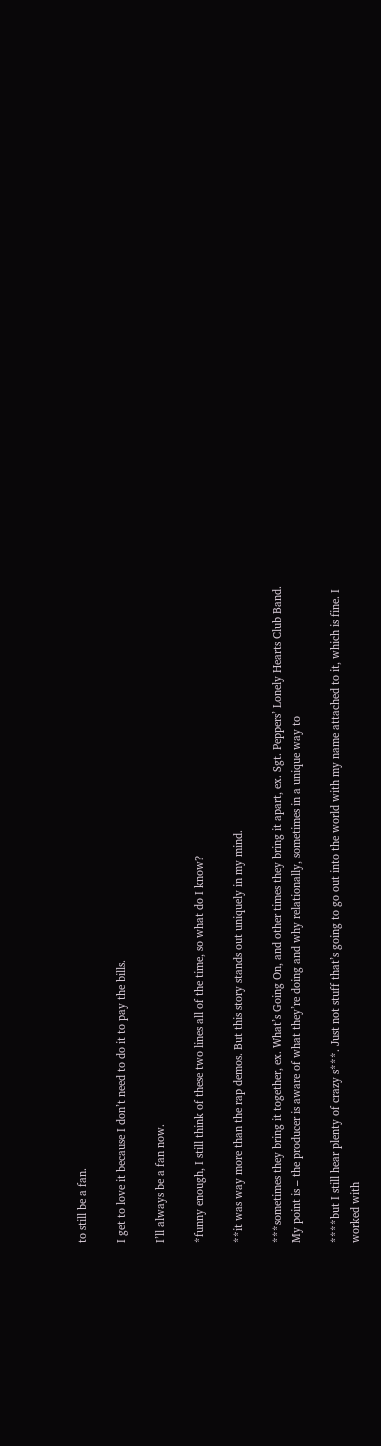to still be a fan.

I get to love it because I don’t need to do it to pay the bills.

I’ll always be a fan now.

*funny enough, I still think of these two lines all of the time, so what do I know?

**it was way more than the rap demos. But this story stands out uniquely in my mind.

***sometimes they bring it together, ex. What’s Going On, and other times they bring it apart, ex. Sgt. Peppers’ Lonely Hearts Club Band. My point is – the producer is aware of what they’re doing and why relationally, sometimes in a unique way to

****but I still hear plenty of crazy s***. Just not stuff that’s going to go out into the world with my name attached to it, which is fine. I worked with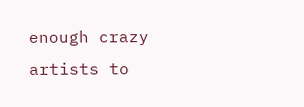enough crazy artists to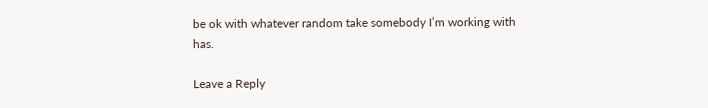be ok with whatever random take somebody I’m working with has.

Leave a Reply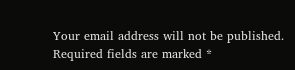Your email address will not be published. Required fields are marked *